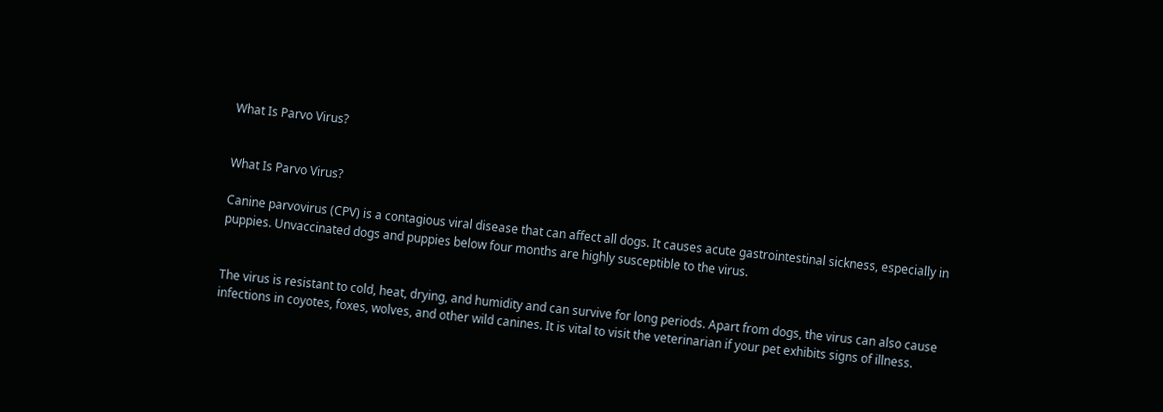What Is Parvo Virus?


What Is Parvo Virus?

Canine parvovirus (CPV) is a contagious viral disease that can affect all dogs. It causes acute gastrointestinal sickness, especially in puppies. Unvaccinated dogs and puppies below four months are highly susceptible to the virus.


The virus is resistant to cold, heat, drying, and humidity and can survive for long periods. Apart from dogs, the virus can also cause infections in coyotes, foxes, wolves, and other wild canines. It is vital to visit the veterinarian if your pet exhibits signs of illness.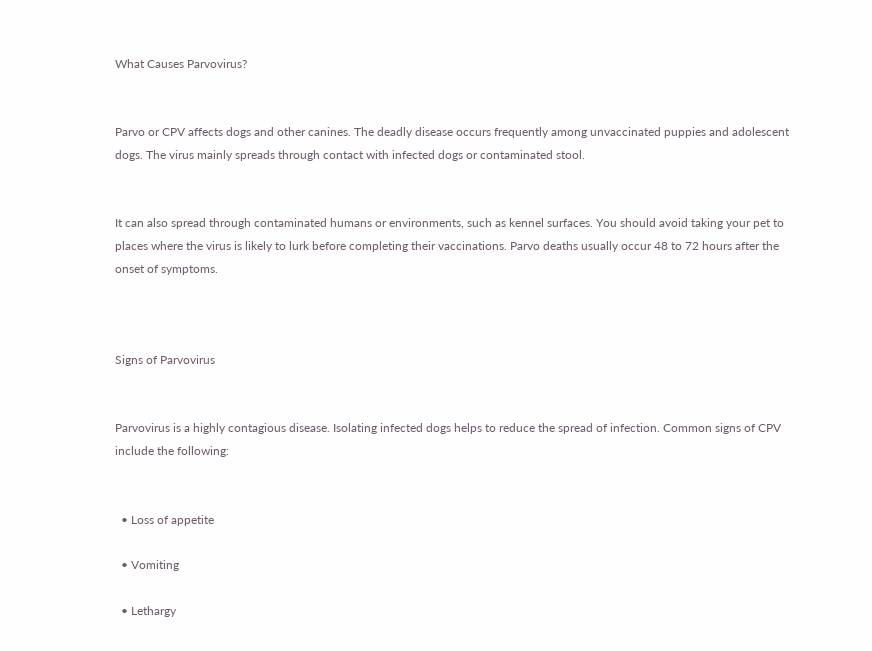What Causes Parvovirus?


Parvo or CPV affects dogs and other canines. The deadly disease occurs frequently among unvaccinated puppies and adolescent dogs. The virus mainly spreads through contact with infected dogs or contaminated stool.


It can also spread through contaminated humans or environments, such as kennel surfaces. You should avoid taking your pet to places where the virus is likely to lurk before completing their vaccinations. Parvo deaths usually occur 48 to 72 hours after the onset of symptoms.



Signs of Parvovirus


Parvovirus is a highly contagious disease. Isolating infected dogs helps to reduce the spread of infection. Common signs of CPV include the following:


  • Loss of appetite

  • Vomiting

  • Lethargy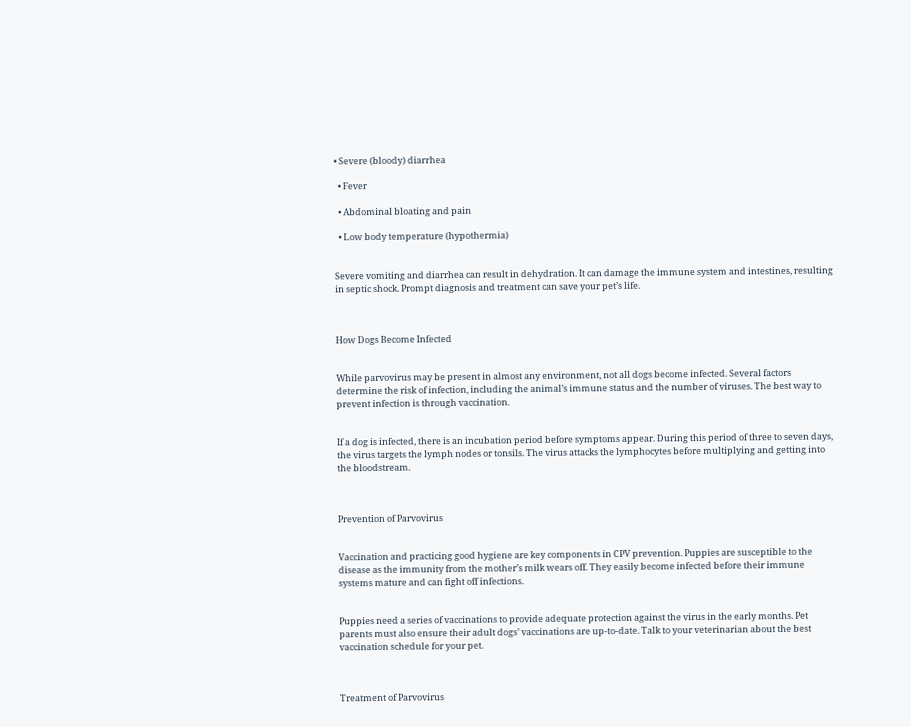• Severe (bloody) diarrhea

  • Fever

  • Abdominal bloating and pain

  • Low body temperature (hypothermia)


Severe vomiting and diarrhea can result in dehydration. It can damage the immune system and intestines, resulting in septic shock. Prompt diagnosis and treatment can save your pet’s life.



How Dogs Become Infected


While parvovirus may be present in almost any environment, not all dogs become infected. Several factors determine the risk of infection, including the animal’s immune status and the number of viruses. The best way to prevent infection is through vaccination.


If a dog is infected, there is an incubation period before symptoms appear. During this period of three to seven days, the virus targets the lymph nodes or tonsils. The virus attacks the lymphocytes before multiplying and getting into the bloodstream.



Prevention of Parvovirus


Vaccination and practicing good hygiene are key components in CPV prevention. Puppies are susceptible to the disease as the immunity from the mother’s milk wears off. They easily become infected before their immune systems mature and can fight off infections.


Puppies need a series of vaccinations to provide adequate protection against the virus in the early months. Pet parents must also ensure their adult dogs’ vaccinations are up-to-date. Talk to your veterinarian about the best vaccination schedule for your pet.



Treatment of Parvovirus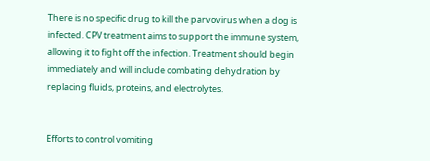There is no specific drug to kill the parvovirus when a dog is infected. CPV treatment aims to support the immune system, allowing it to fight off the infection. Treatment should begin immediately and will include combating dehydration by replacing fluids, proteins, and electrolytes.


Efforts to control vomiting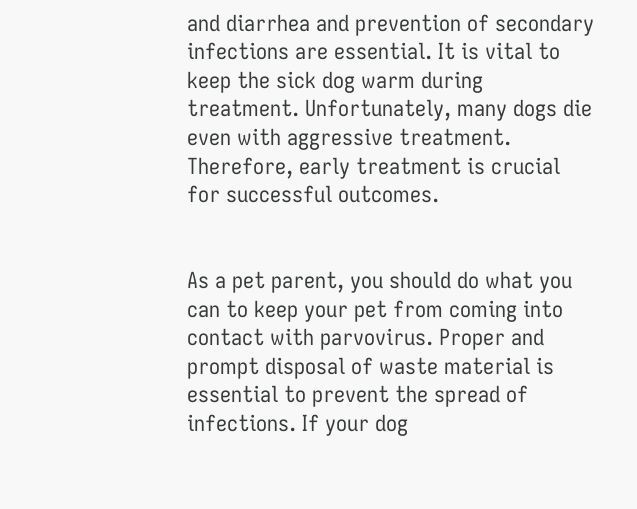and diarrhea and prevention of secondary infections are essential. It is vital to keep the sick dog warm during treatment. Unfortunately, many dogs die even with aggressive treatment. Therefore, early treatment is crucial for successful outcomes.


As a pet parent, you should do what you can to keep your pet from coming into contact with parvovirus. Proper and prompt disposal of waste material is essential to prevent the spread of infections. If your dog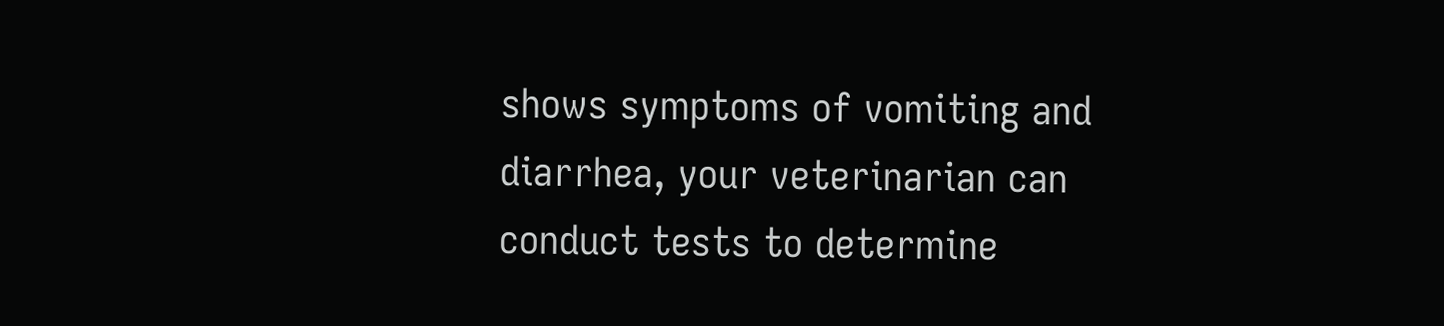shows symptoms of vomiting and diarrhea, your veterinarian can conduct tests to determine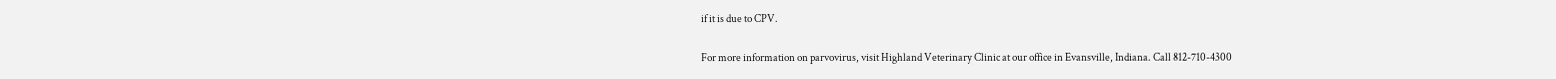if it is due to CPV.

For more information on parvovirus, visit Highland Veterinary Clinic at our office in Evansville, Indiana. Call 812-710-4300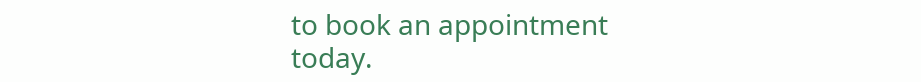to book an appointment today.